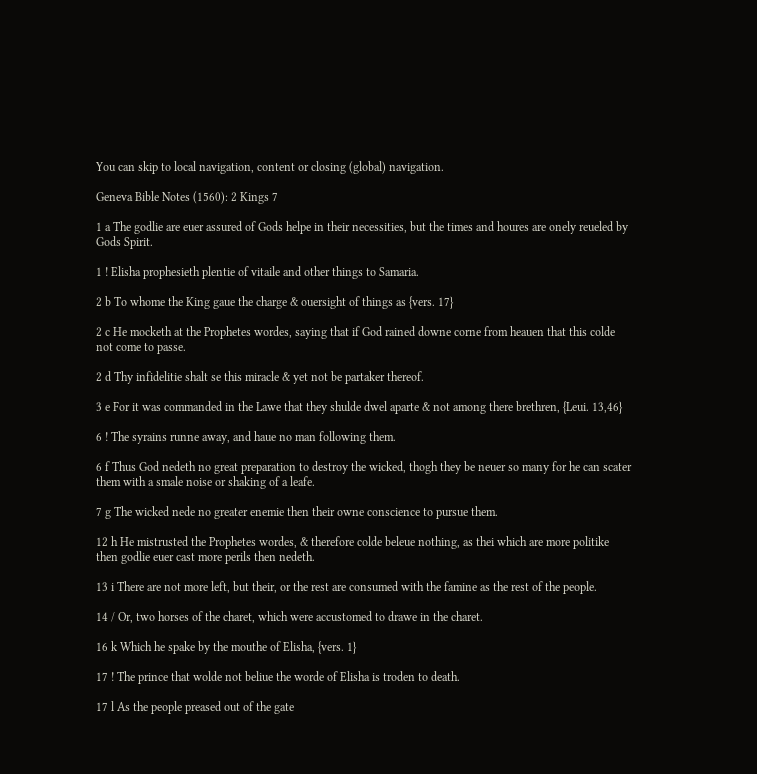You can skip to local navigation, content or closing (global) navigation.

Geneva Bible Notes (1560): 2 Kings 7

1 a The godlie are euer assured of Gods helpe in their necessities, but the times and houres are onely reueled by Gods Spirit.

1 ! Elisha prophesieth plentie of vitaile and other things to Samaria.

2 b To whome the King gaue the charge & ouersight of things as {vers. 17}

2 c He mocketh at the Prophetes wordes, saying that if God rained downe corne from heauen that this colde not come to passe.

2 d Thy infidelitie shalt se this miracle & yet not be partaker thereof.

3 e For it was commanded in the Lawe that they shulde dwel aparte & not among there brethren, {Leui. 13,46}

6 ! The syrains runne away, and haue no man following them.

6 f Thus God nedeth no great preparation to destroy the wicked, thogh they be neuer so many for he can scater them with a smale noise or shaking of a leafe.

7 g The wicked nede no greater enemie then their owne conscience to pursue them.

12 h He mistrusted the Prophetes wordes, & therefore colde beleue nothing, as thei which are more politike then godlie euer cast more perils then nedeth.

13 i There are not more left, but their, or the rest are consumed with the famine as the rest of the people.

14 / Or, two horses of the charet, which were accustomed to drawe in the charet.

16 k Which he spake by the mouthe of Elisha, {vers. 1}

17 ! The prince that wolde not beliue the worde of Elisha is troden to death.

17 l As the people preased out of the gate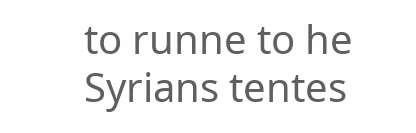to runne to he Syrians tentes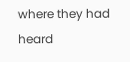where they had heard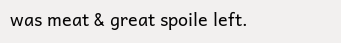was meat & great spoile left.